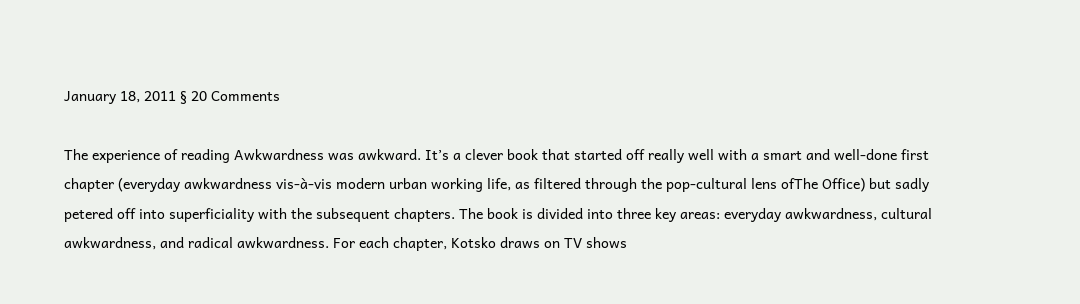January 18, 2011 § 20 Comments

The experience of reading Awkwardness was awkward. It’s a clever book that started off really well with a smart and well-done first chapter (everyday awkwardness vis-à-vis modern urban working life, as filtered through the pop-cultural lens ofThe Office) but sadly petered off into superficiality with the subsequent chapters. The book is divided into three key areas: everyday awkwardness, cultural awkwardness, and radical awkwardness. For each chapter, Kotsko draws on TV shows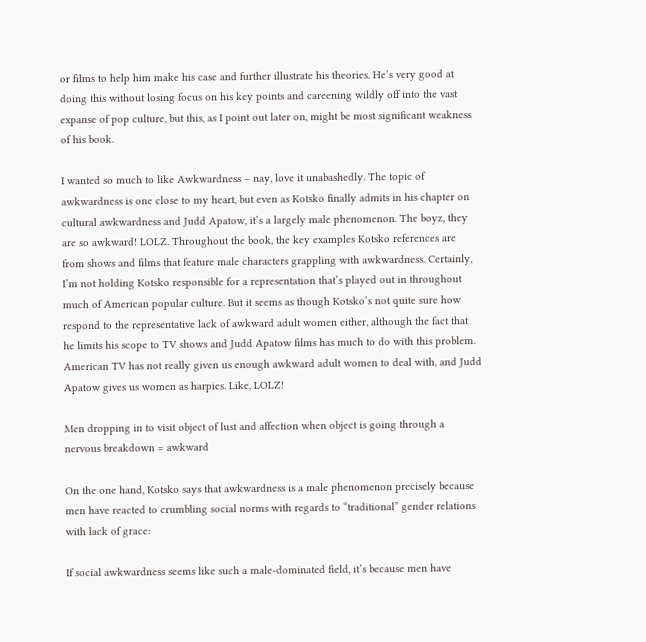or films to help him make his case and further illustrate his theories. He’s very good at doing this without losing focus on his key points and careening wildly off into the vast expanse of pop culture, but this, as I point out later on, might be most significant weakness of his book.

I wanted so much to like Awkwardness – nay, love it unabashedly. The topic of awkwardness is one close to my heart, but even as Kotsko finally admits in his chapter on cultural awkwardness and Judd Apatow, it’s a largely male phenomenon. The boyz, they are so awkward! LOLZ. Throughout the book, the key examples Kotsko references are from shows and films that feature male characters grappling with awkwardness. Certainly, I’m not holding Kotsko responsible for a representation that’s played out in throughout much of American popular culture. But it seems as though Kotsko’s not quite sure how respond to the representative lack of awkward adult women either, although the fact that he limits his scope to TV shows and Judd Apatow films has much to do with this problem. American TV has not really given us enough awkward adult women to deal with, and Judd Apatow gives us women as harpies. Like, LOLZ!

Men dropping in to visit object of lust and affection when object is going through a nervous breakdown = awkward

On the one hand, Kotsko says that awkwardness is a male phenomenon precisely because men have reacted to crumbling social norms with regards to “traditional” gender relations with lack of grace:

If social awkwardness seems like such a male-dominated field, it’s because men have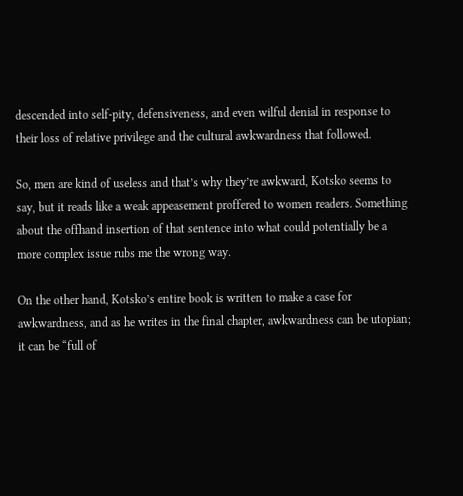descended into self-pity, defensiveness, and even wilful denial in response to their loss of relative privilege and the cultural awkwardness that followed.

So, men are kind of useless and that’s why they’re awkward, Kotsko seems to say, but it reads like a weak appeasement proffered to women readers. Something about the offhand insertion of that sentence into what could potentially be a more complex issue rubs me the wrong way.

On the other hand, Kotsko’s entire book is written to make a case for awkwardness, and as he writes in the final chapter, awkwardness can be utopian; it can be “full of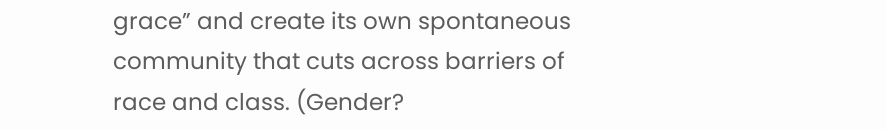grace” and create its own spontaneous community that cuts across barriers of race and class. (Gender?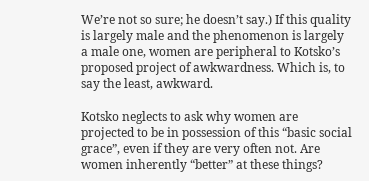We’re not so sure; he doesn’t say.) If this quality is largely male and the phenomenon is largely a male one, women are peripheral to Kotsko’s proposed project of awkwardness. Which is, to say the least, awkward.

Kotsko neglects to ask why women are projected to be in possession of this “basic social grace”, even if they are very often not. Are women inherently “better” at these things?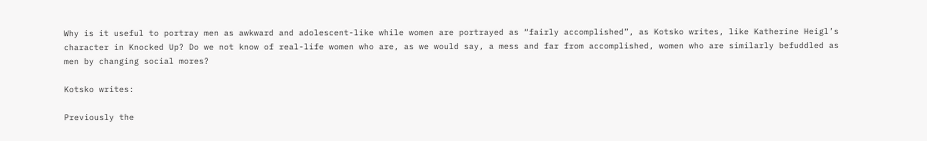Why is it useful to portray men as awkward and adolescent-like while women are portrayed as “fairly accomplished”, as Kotsko writes, like Katherine Heigl’s character in Knocked Up? Do we not know of real-life women who are, as we would say, a mess and far from accomplished, women who are similarly befuddled as men by changing social mores?

Kotsko writes:

Previously the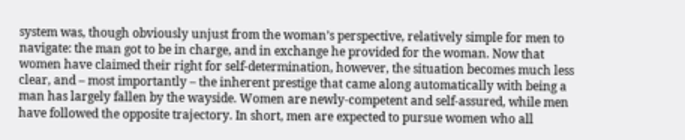system was, though obviously unjust from the woman’s perspective, relatively simple for men to navigate: the man got to be in charge, and in exchange he provided for the woman. Now that women have claimed their right for self-determination, however, the situation becomes much less clear, and – most importantly – the inherent prestige that came along automatically with being a man has largely fallen by the wayside. Women are newly-competent and self-assured, while men have followed the opposite trajectory. In short, men are expected to pursue women who all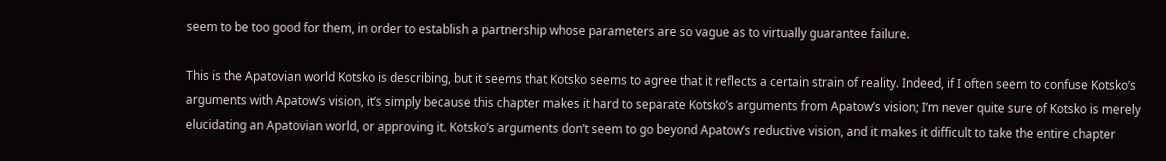seem to be too good for them, in order to establish a partnership whose parameters are so vague as to virtually guarantee failure.

This is the Apatovian world Kotsko is describing, but it seems that Kotsko seems to agree that it reflects a certain strain of reality. Indeed, if I often seem to confuse Kotsko’s arguments with Apatow’s vision, it’s simply because this chapter makes it hard to separate Kotsko’s arguments from Apatow’s vision; I’m never quite sure of Kotsko is merely elucidating an Apatovian world, or approving it. Kotsko’s arguments don’t seem to go beyond Apatow’s reductive vision, and it makes it difficult to take the entire chapter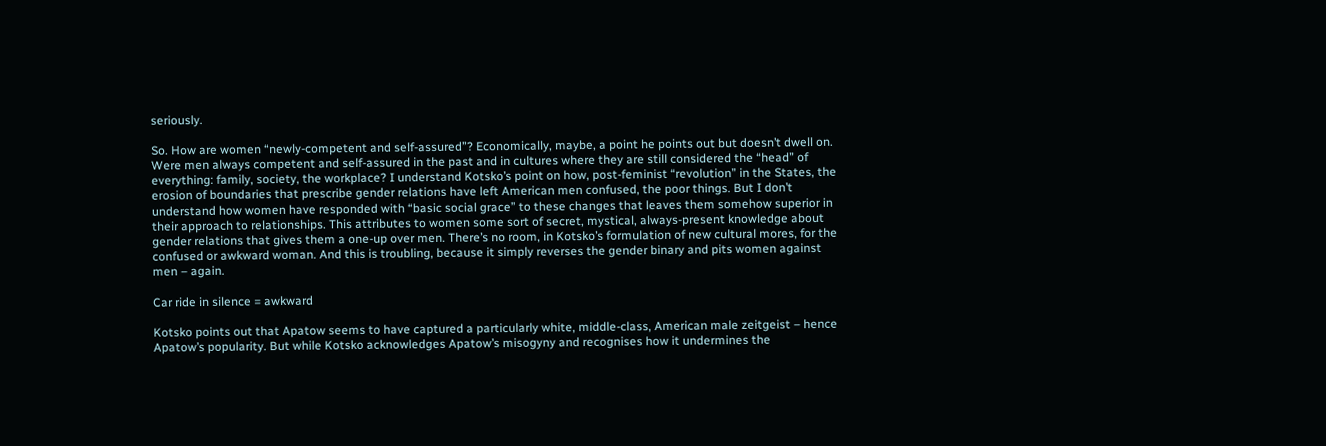seriously.

So. How are women “newly-competent and self-assured”? Economically, maybe, a point he points out but doesn’t dwell on. Were men always competent and self-assured in the past and in cultures where they are still considered the “head” of everything: family, society, the workplace? I understand Kotsko’s point on how, post-feminist “revolution” in the States, the erosion of boundaries that prescribe gender relations have left American men confused, the poor things. But I don’t understand how women have responded with “basic social grace” to these changes that leaves them somehow superior in their approach to relationships. This attributes to women some sort of secret, mystical, always-present knowledge about gender relations that gives them a one-up over men. There’s no room, in Kotsko’s formulation of new cultural mores, for the confused or awkward woman. And this is troubling, because it simply reverses the gender binary and pits women against men – again.

Car ride in silence = awkward

Kotsko points out that Apatow seems to have captured a particularly white, middle-class, American male zeitgeist – hence Apatow’s popularity. But while Kotsko acknowledges Apatow’s misogyny and recognises how it undermines the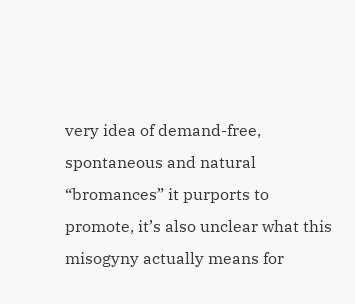very idea of demand-free, spontaneous and natural “bromances” it purports to promote, it’s also unclear what this misogyny actually means for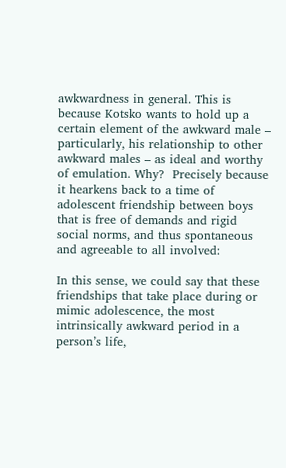awkwardness in general. This is because Kotsko wants to hold up a certain element of the awkward male – particularly, his relationship to other awkward males – as ideal and worthy of emulation. Why?  Precisely because it hearkens back to a time of adolescent friendship between boys that is free of demands and rigid social norms, and thus spontaneous and agreeable to all involved:

In this sense, we could say that these friendships that take place during or mimic adolescence, the most intrinsically awkward period in a person’s life,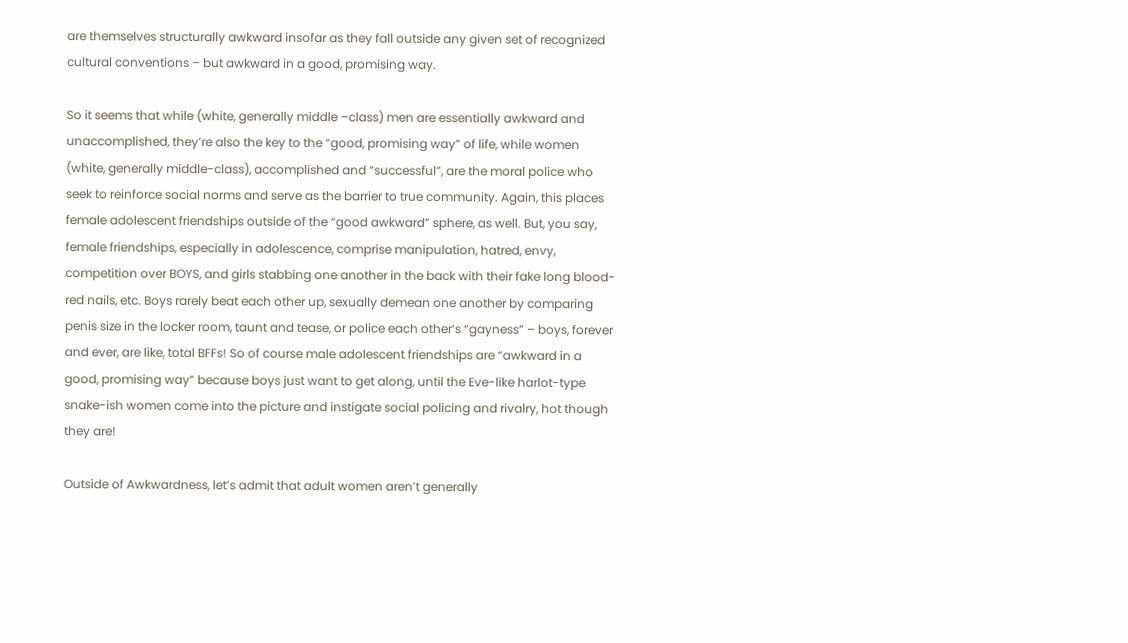are themselves structurally awkward insofar as they fall outside any given set of recognized cultural conventions – but awkward in a good, promising way.

So it seems that while (white, generally middle –class) men are essentially awkward and unaccomplished, they’re also the key to the “good, promising way” of life, while women (white, generally middle-class), accomplished and “successful”, are the moral police who seek to reinforce social norms and serve as the barrier to true community. Again, this places female adolescent friendships outside of the “good awkward” sphere, as well. But, you say, female friendships, especially in adolescence, comprise manipulation, hatred, envy, competition over BOYS, and girls stabbing one another in the back with their fake long blood-red nails, etc. Boys rarely beat each other up, sexually demean one another by comparing penis size in the locker room, taunt and tease, or police each other’s “gayness” – boys, forever and ever, are like, total BFFs! So of course male adolescent friendships are “awkward in a good, promising way” because boys just want to get along, until the Eve-like harlot-type snake-ish women come into the picture and instigate social policing and rivalry, hot though they are!

Outside of Awkwardness, let’s admit that adult women aren’t generally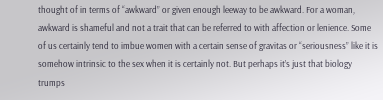thought of in terms of “awkward” or given enough leeway to be awkward. For a woman, awkward is shameful and not a trait that can be referred to with affection or lenience. Some of us certainly tend to imbue women with a certain sense of gravitas or “seriousness” like it is somehow intrinsic to the sex when it is certainly not. But perhaps it’s just that biology trumps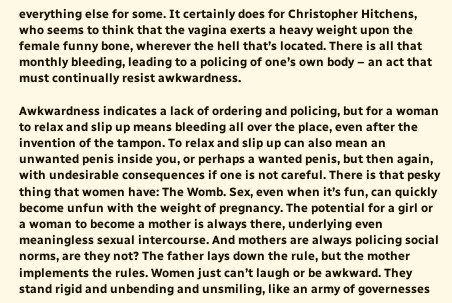everything else for some. It certainly does for Christopher Hitchens, who seems to think that the vagina exerts a heavy weight upon the female funny bone, wherever the hell that’s located. There is all that monthly bleeding, leading to a policing of one’s own body – an act that must continually resist awkwardness.

Awkwardness indicates a lack of ordering and policing, but for a woman to relax and slip up means bleeding all over the place, even after the invention of the tampon. To relax and slip up can also mean an unwanted penis inside you, or perhaps a wanted penis, but then again, with undesirable consequences if one is not careful. There is that pesky thing that women have: The Womb. Sex, even when it’s fun, can quickly become unfun with the weight of pregnancy. The potential for a girl or a woman to become a mother is always there, underlying even meaningless sexual intercourse. And mothers are always policing social norms, are they not? The father lays down the rule, but the mother implements the rules. Women just can’t laugh or be awkward. They stand rigid and unbending and unsmiling, like an army of governesses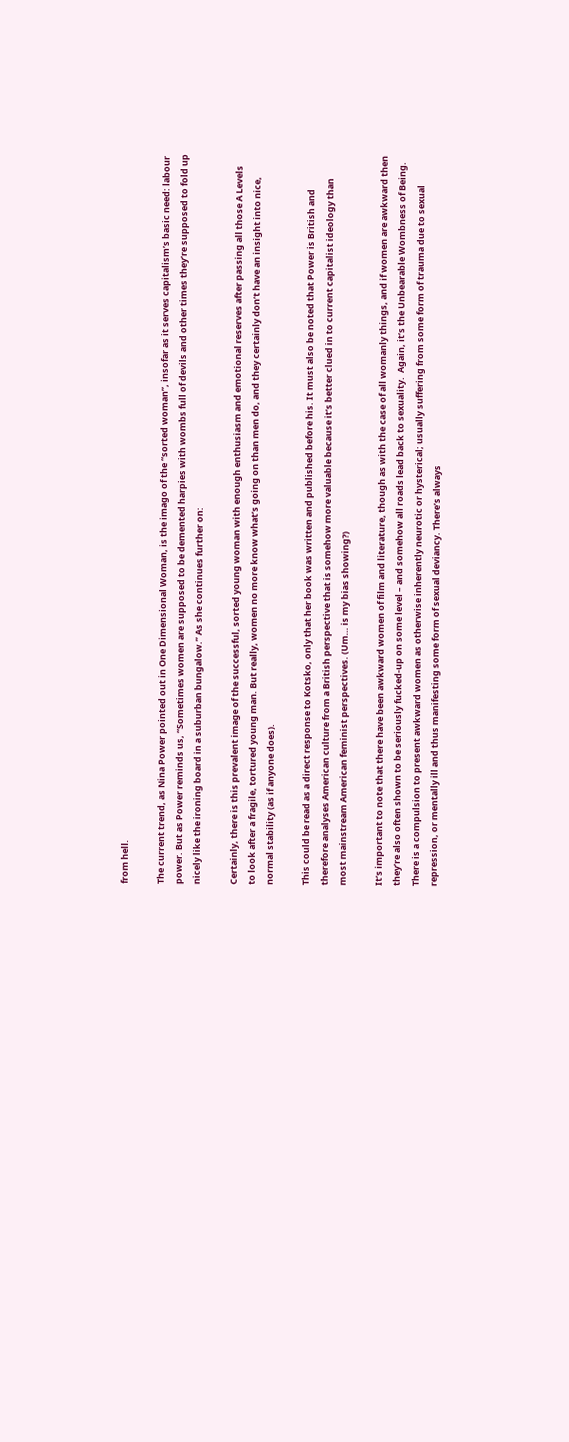from hell.

The current trend, as Nina Power pointed out in One Dimensional Woman, is the imago of the “sorted woman”, insofar as it serves capitalism’s basic need: labour power. But as Power reminds us, “Sometimes women are supposed to be demented harpies with wombs full of devils and other times they’re supposed to fold up nicely like the ironing board in a suburban bungalow.” As she continues further on:

Certainly, there is this prevalent image of the successful, sorted young woman with enough enthusiasm and emotional reserves after passing all those A Levels to look after a fragile, tortured young man. But really, women no more know what’s going on than men do, and they certainly don’t have an insight into nice, normal stability (as if anyone does).

This could be read as a direct response to Kotsko, only that her book was written and published before his. It must also be noted that Power is British and therefore analyses American culture from a British perspective that is somehow more valuable because it’s better clued in to current capitalist ideology than most mainstream American feminist perspectives. (Um… is my bias showing?)

It’s important to note that there have been awkward women of film and literature, though as with the case of all womanly things, and if women are awkward then they’re also often shown to be seriously fucked-up on some level – and somehow all roads lead back to sexuality.  Again, it’s the Unbearable Wombness of Being. There is a compulsion to present awkward women as otherwise inherently neurotic or hysterical; usually suffering from some form of trauma due to sexual repression, or mentally ill and thus manifesting some form of sexual deviancy. There’s always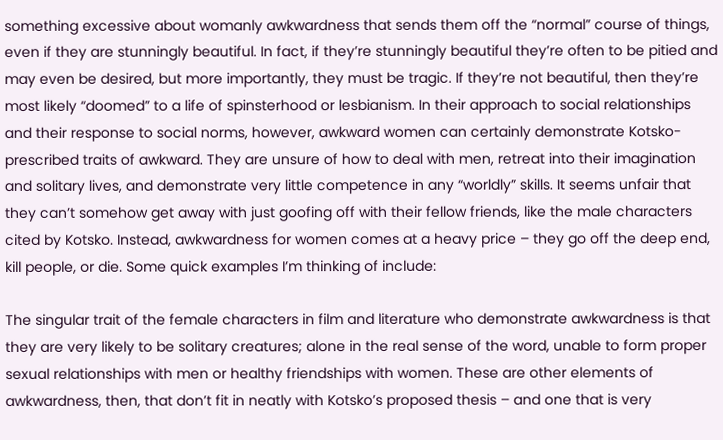something excessive about womanly awkwardness that sends them off the “normal” course of things, even if they are stunningly beautiful. In fact, if they’re stunningly beautiful they’re often to be pitied and may even be desired, but more importantly, they must be tragic. If they’re not beautiful, then they’re most likely “doomed” to a life of spinsterhood or lesbianism. In their approach to social relationships and their response to social norms, however, awkward women can certainly demonstrate Kotsko-prescribed traits of awkward. They are unsure of how to deal with men, retreat into their imagination and solitary lives, and demonstrate very little competence in any “worldly” skills. It seems unfair that they can’t somehow get away with just goofing off with their fellow friends, like the male characters cited by Kotsko. Instead, awkwardness for women comes at a heavy price – they go off the deep end, kill people, or die. Some quick examples I’m thinking of include:

The singular trait of the female characters in film and literature who demonstrate awkwardness is that they are very likely to be solitary creatures; alone in the real sense of the word, unable to form proper sexual relationships with men or healthy friendships with women. These are other elements of awkwardness, then, that don’t fit in neatly with Kotsko’s proposed thesis – and one that is very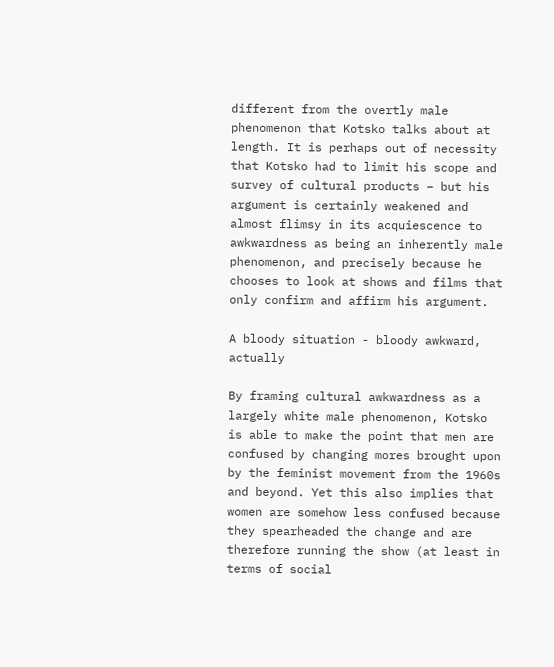different from the overtly male phenomenon that Kotsko talks about at length. It is perhaps out of necessity that Kotsko had to limit his scope and survey of cultural products – but his argument is certainly weakened and almost flimsy in its acquiescence to awkwardness as being an inherently male phenomenon, and precisely because he chooses to look at shows and films that only confirm and affirm his argument.

A bloody situation - bloody awkward, actually

By framing cultural awkwardness as a largely white male phenomenon, Kotsko is able to make the point that men are confused by changing mores brought upon by the feminist movement from the 1960s and beyond. Yet this also implies that women are somehow less confused because they spearheaded the change and are therefore running the show (at least in terms of social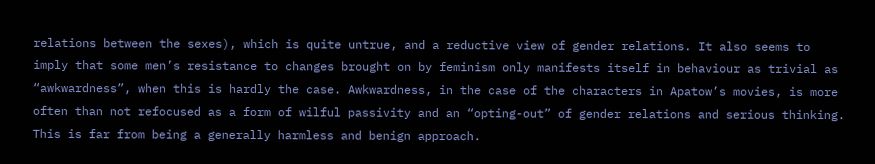relations between the sexes), which is quite untrue, and a reductive view of gender relations. It also seems to imply that some men’s resistance to changes brought on by feminism only manifests itself in behaviour as trivial as “awkwardness”, when this is hardly the case. Awkwardness, in the case of the characters in Apatow’s movies, is more often than not refocused as a form of wilful passivity and an “opting-out” of gender relations and serious thinking. This is far from being a generally harmless and benign approach.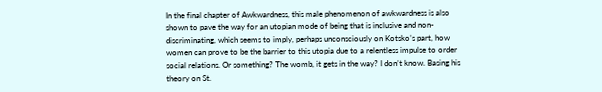In the final chapter of Awkwardness, this male phenomenon of awkwardness is also shown to pave the way for an utopian mode of being that is inclusive and non-discriminating, which seems to imply, perhaps unconsciously on Kotsko’s part, how women can prove to be the barrier to this utopia due to a relentless impulse to order social relations. Or something? The womb, it gets in the way? I don’t know. Basing his theory on St.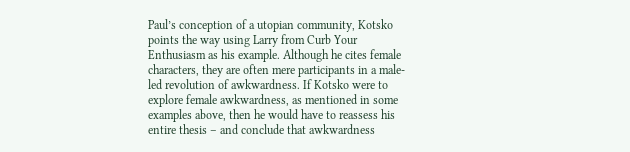Paul’s conception of a utopian community, Kotsko points the way using Larry from Curb Your Enthusiasm as his example. Although he cites female characters, they are often mere participants in a male-led revolution of awkwardness. If Kotsko were to explore female awkwardness, as mentioned in some examples above, then he would have to reassess his entire thesis – and conclude that awkwardness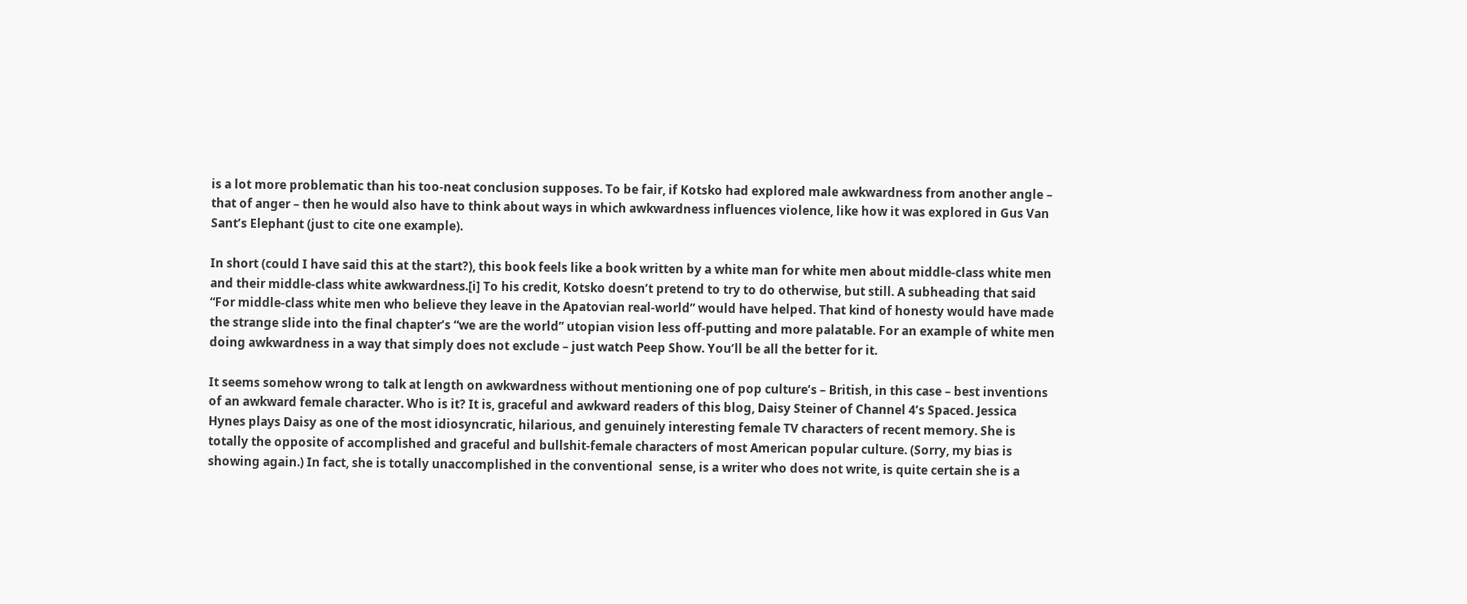is a lot more problematic than his too-neat conclusion supposes. To be fair, if Kotsko had explored male awkwardness from another angle – that of anger – then he would also have to think about ways in which awkwardness influences violence, like how it was explored in Gus Van Sant’s Elephant (just to cite one example).

In short (could I have said this at the start?), this book feels like a book written by a white man for white men about middle-class white men and their middle-class white awkwardness.[i] To his credit, Kotsko doesn’t pretend to try to do otherwise, but still. A subheading that said “For middle-class white men who believe they leave in the Apatovian real-world” would have helped. That kind of honesty would have made the strange slide into the final chapter’s “we are the world” utopian vision less off-putting and more palatable. For an example of white men doing awkwardness in a way that simply does not exclude – just watch Peep Show. You’ll be all the better for it.

It seems somehow wrong to talk at length on awkwardness without mentioning one of pop culture’s – British, in this case – best inventions of an awkward female character. Who is it? It is, graceful and awkward readers of this blog, Daisy Steiner of Channel 4’s Spaced. Jessica Hynes plays Daisy as one of the most idiosyncratic, hilarious, and genuinely interesting female TV characters of recent memory. She is totally the opposite of accomplished and graceful and bullshit-female characters of most American popular culture. (Sorry, my bias is showing again.) In fact, she is totally unaccomplished in the conventional  sense, is a writer who does not write, is quite certain she is a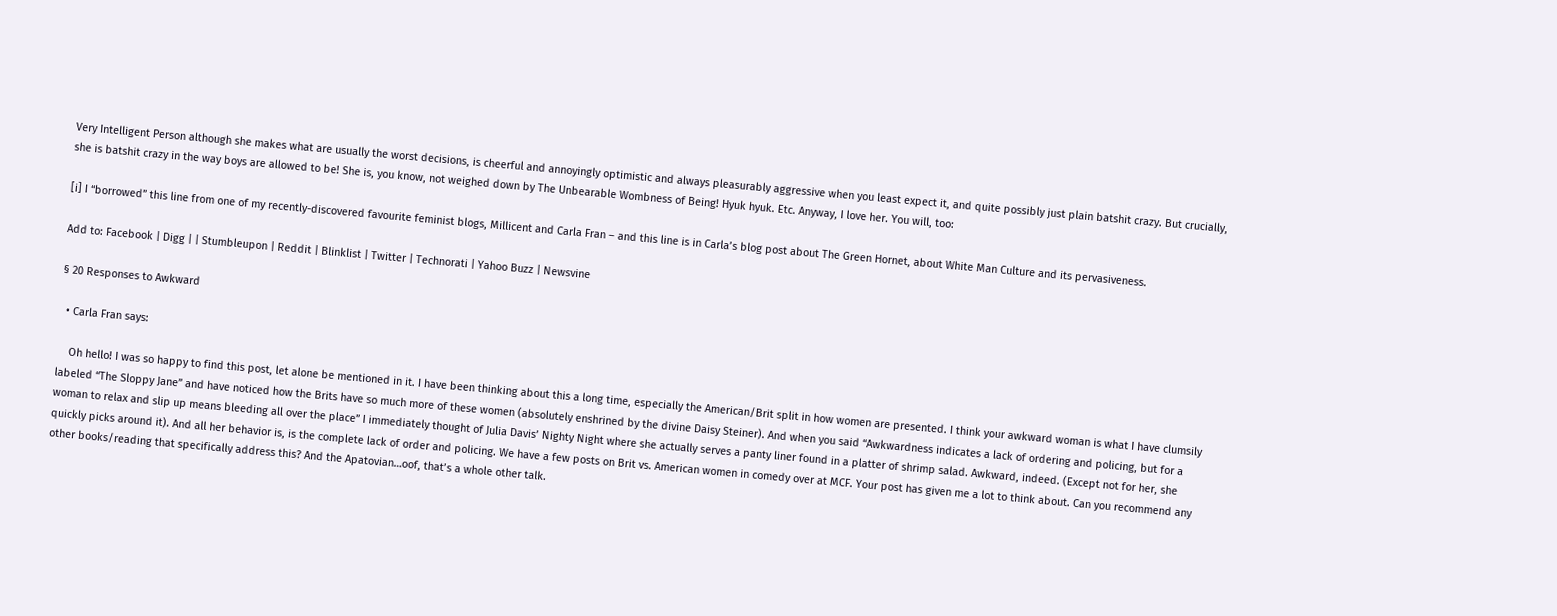Very Intelligent Person although she makes what are usually the worst decisions, is cheerful and annoyingly optimistic and always pleasurably aggressive when you least expect it, and quite possibly just plain batshit crazy. But crucially, she is batshit crazy in the way boys are allowed to be! She is, you know, not weighed down by The Unbearable Wombness of Being! Hyuk hyuk. Etc. Anyway, I love her. You will, too:

[i] I “borrowed” this line from one of my recently-discovered favourite feminist blogs, Millicent and Carla Fran – and this line is in Carla’s blog post about The Green Hornet, about White Man Culture and its pervasiveness.

Add to: Facebook | Digg | | Stumbleupon | Reddit | Blinklist | Twitter | Technorati | Yahoo Buzz | Newsvine

§ 20 Responses to Awkward

  • Carla Fran says:

    Oh hello! I was so happy to find this post, let alone be mentioned in it. I have been thinking about this a long time, especially the American/Brit split in how women are presented. I think your awkward woman is what I have clumsily labeled “The Sloppy Jane” and have noticed how the Brits have so much more of these women (absolutely enshrined by the divine Daisy Steiner). And when you said “Awkwardness indicates a lack of ordering and policing, but for a woman to relax and slip up means bleeding all over the place” I immediately thought of Julia Davis’ Nighty Night where she actually serves a panty liner found in a platter of shrimp salad. Awkward, indeed. (Except not for her, she quickly picks around it). And all her behavior is, is the complete lack of order and policing. We have a few posts on Brit vs. American women in comedy over at MCF. Your post has given me a lot to think about. Can you recommend any other books/reading that specifically address this? And the Apatovian…oof, that’s a whole other talk.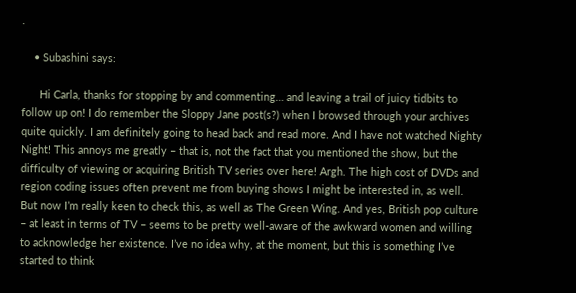.

    • Subashini says:

      Hi Carla, thanks for stopping by and commenting… and leaving a trail of juicy tidbits to follow up on! I do remember the Sloppy Jane post(s?) when I browsed through your archives quite quickly. I am definitely going to head back and read more. And I have not watched Nighty Night! This annoys me greatly – that is, not the fact that you mentioned the show, but the difficulty of viewing or acquiring British TV series over here! Argh. The high cost of DVDs and region coding issues often prevent me from buying shows I might be interested in, as well. But now I’m really keen to check this, as well as The Green Wing. And yes, British pop culture – at least in terms of TV – seems to be pretty well-aware of the awkward women and willing to acknowledge her existence. I’ve no idea why, at the moment, but this is something I’ve started to think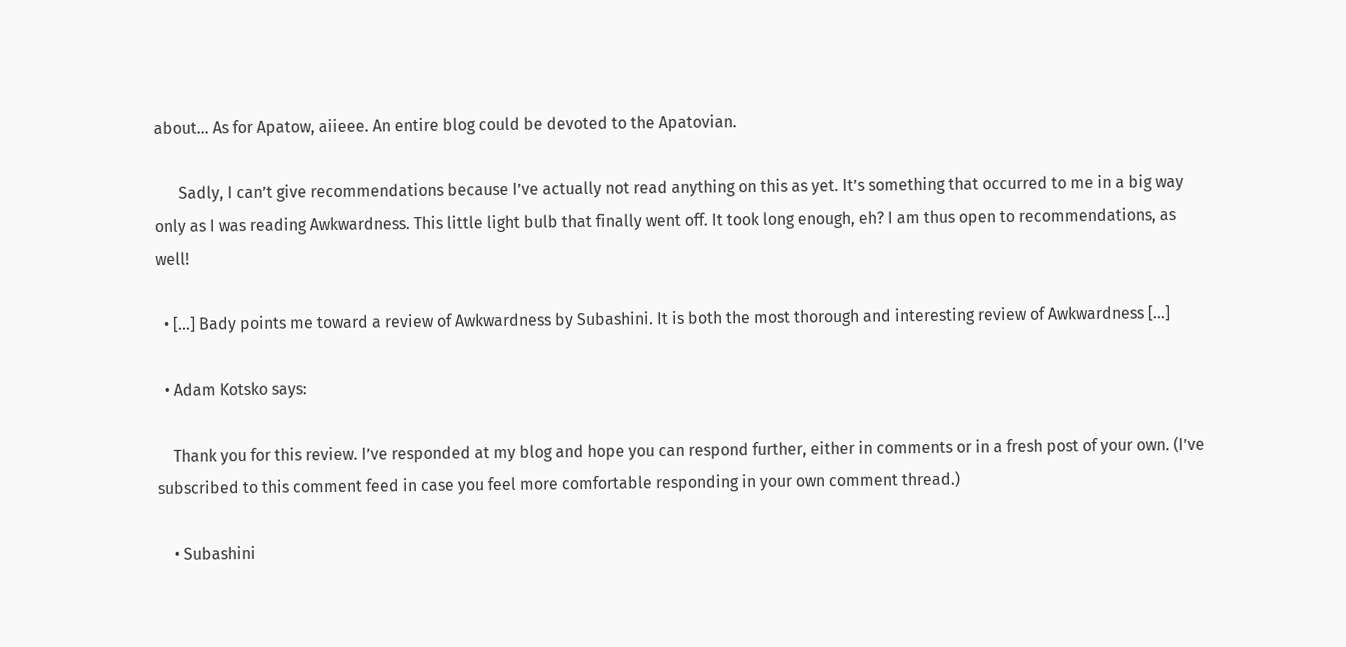about… As for Apatow, aiieee. An entire blog could be devoted to the Apatovian.

      Sadly, I can’t give recommendations because I’ve actually not read anything on this as yet. It’s something that occurred to me in a big way only as I was reading Awkwardness. This little light bulb that finally went off. It took long enough, eh? I am thus open to recommendations, as well!

  • […] Bady points me toward a review of Awkwardness by Subashini. It is both the most thorough and interesting review of Awkwardness […]

  • Adam Kotsko says:

    Thank you for this review. I’ve responded at my blog and hope you can respond further, either in comments or in a fresh post of your own. (I’ve subscribed to this comment feed in case you feel more comfortable responding in your own comment thread.)

    • Subashini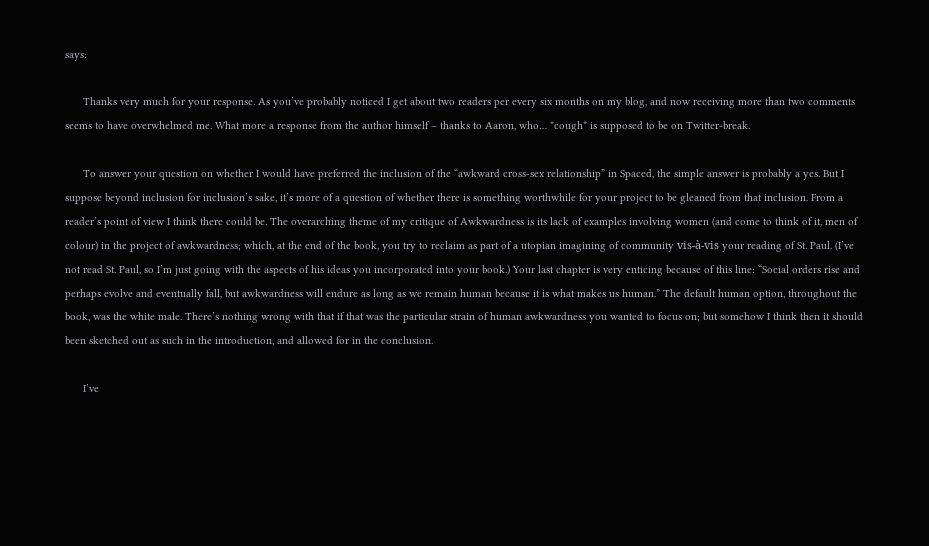says:

      Thanks very much for your response. As you’ve probably noticed I get about two readers per every six months on my blog, and now receiving more than two comments seems to have overwhelmed me. What more a response from the author himself – thanks to Aaron, who… *cough* is supposed to be on Twitter-break.

      To answer your question on whether I would have preferred the inclusion of the “awkward cross-sex relationship” in Spaced, the simple answer is probably a yes. But I suppose beyond inclusion for inclusion’s sake, it’s more of a question of whether there is something worthwhile for your project to be gleaned from that inclusion. From a reader’s point of view I think there could be. The overarching theme of my critique of Awkwardness is its lack of examples involving women (and come to think of it, men of colour) in the project of awkwardness; which, at the end of the book, you try to reclaim as part of a utopian imagining of community vis-à-vis your reading of St. Paul. (I’ve not read St. Paul, so I’m just going with the aspects of his ideas you incorporated into your book.) Your last chapter is very enticing because of this line: “Social orders rise and perhaps evolve and eventually fall, but awkwardness will endure as long as we remain human because it is what makes us human.” The default human option, throughout the book, was the white male. There’s nothing wrong with that if that was the particular strain of human awkwardness you wanted to focus on; but somehow I think then it should been sketched out as such in the introduction, and allowed for in the conclusion.

      I’ve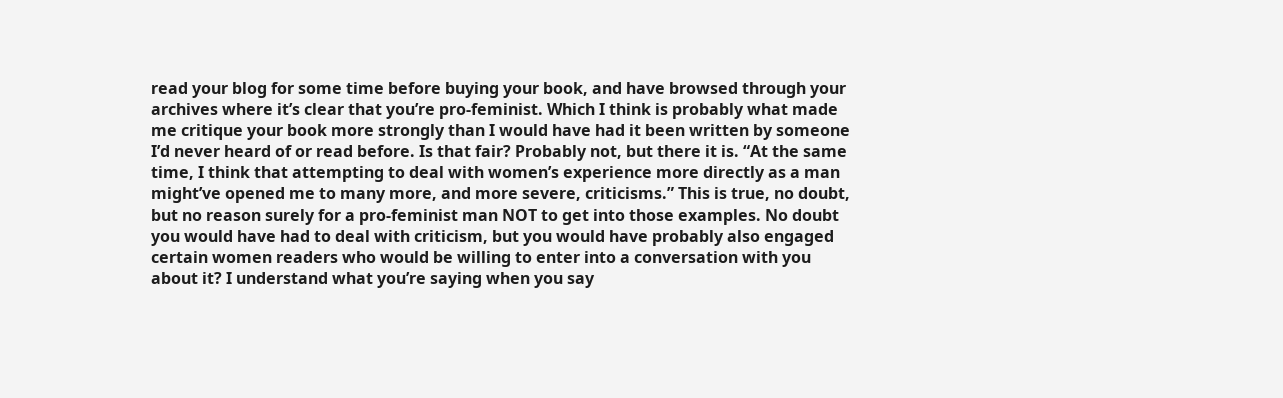read your blog for some time before buying your book, and have browsed through your archives where it’s clear that you’re pro-feminist. Which I think is probably what made me critique your book more strongly than I would have had it been written by someone I’d never heard of or read before. Is that fair? Probably not, but there it is. “At the same time, I think that attempting to deal with women’s experience more directly as a man might’ve opened me to many more, and more severe, criticisms.” This is true, no doubt, but no reason surely for a pro-feminist man NOT to get into those examples. No doubt you would have had to deal with criticism, but you would have probably also engaged certain women readers who would be willing to enter into a conversation with you about it? I understand what you’re saying when you say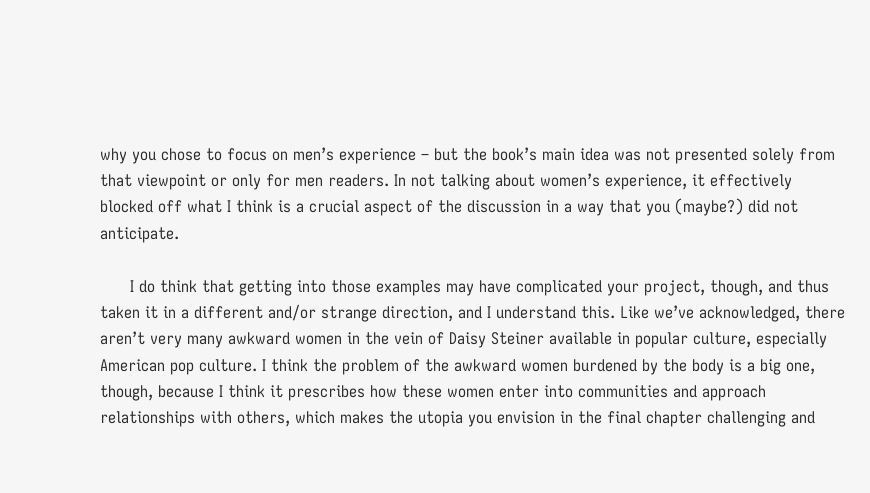why you chose to focus on men’s experience – but the book’s main idea was not presented solely from that viewpoint or only for men readers. In not talking about women’s experience, it effectively blocked off what I think is a crucial aspect of the discussion in a way that you (maybe?) did not anticipate.

      I do think that getting into those examples may have complicated your project, though, and thus taken it in a different and/or strange direction, and I understand this. Like we’ve acknowledged, there aren’t very many awkward women in the vein of Daisy Steiner available in popular culture, especially American pop culture. I think the problem of the awkward women burdened by the body is a big one, though, because I think it prescribes how these women enter into communities and approach relationships with others, which makes the utopia you envision in the final chapter challenging and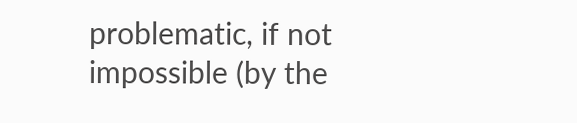problematic, if not impossible (by the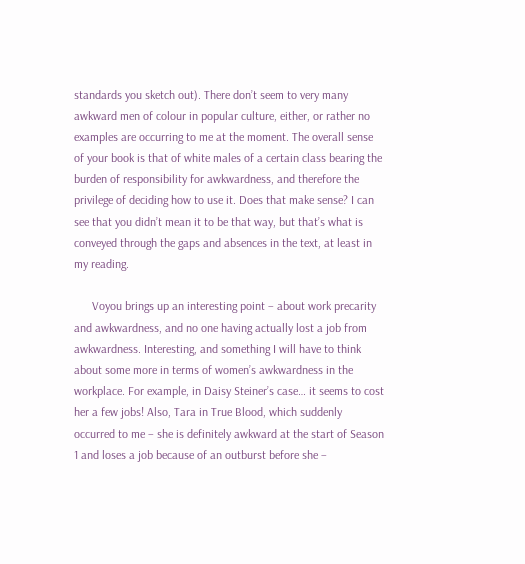standards you sketch out). There don’t seem to very many awkward men of colour in popular culture, either, or rather no examples are occurring to me at the moment. The overall sense of your book is that of white males of a certain class bearing the burden of responsibility for awkwardness, and therefore the privilege of deciding how to use it. Does that make sense? I can see that you didn’t mean it to be that way, but that’s what is conveyed through the gaps and absences in the text, at least in my reading.

      Voyou brings up an interesting point – about work precarity and awkwardness, and no one having actually lost a job from awkwardness. Interesting, and something I will have to think about some more in terms of women’s awkwardness in the workplace. For example, in Daisy Steiner’s case… it seems to cost her a few jobs! Also, Tara in True Blood, which suddenly occurred to me – she is definitely awkward at the start of Season 1 and loses a job because of an outburst before she –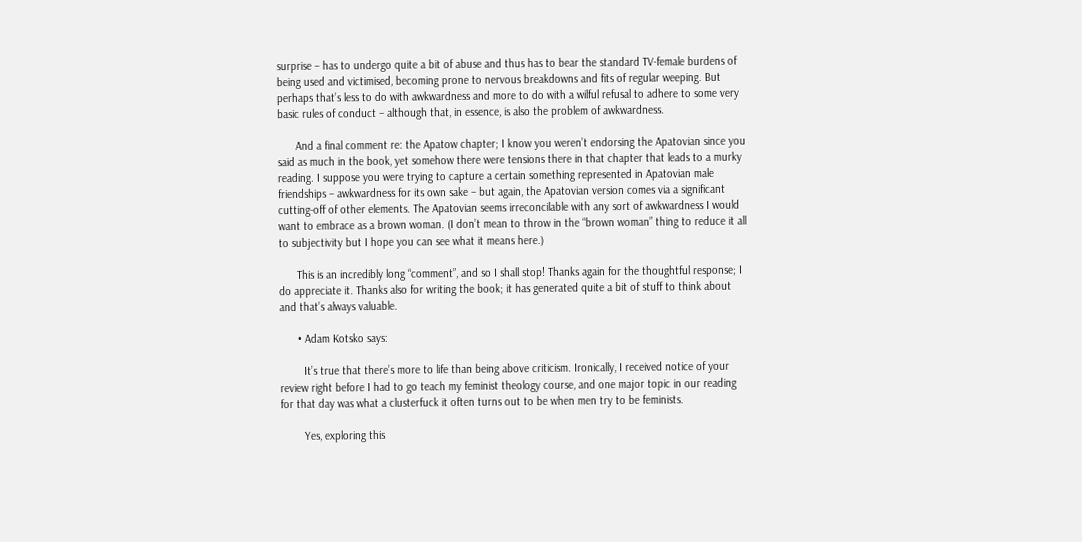surprise – has to undergo quite a bit of abuse and thus has to bear the standard TV-female burdens of being used and victimised, becoming prone to nervous breakdowns and fits of regular weeping. But perhaps that’s less to do with awkwardness and more to do with a wilful refusal to adhere to some very basic rules of conduct – although that, in essence, is also the problem of awkwardness.

      And a final comment re: the Apatow chapter; I know you weren’t endorsing the Apatovian since you said as much in the book, yet somehow there were tensions there in that chapter that leads to a murky reading. I suppose you were trying to capture a certain something represented in Apatovian male friendships – awkwardness for its own sake – but again, the Apatovian version comes via a significant cutting-off of other elements. The Apatovian seems irreconcilable with any sort of awkwardness I would want to embrace as a brown woman. (I don’t mean to throw in the “brown woman” thing to reduce it all to subjectivity but I hope you can see what it means here.)

      This is an incredibly long “comment”, and so I shall stop! Thanks again for the thoughtful response; I do appreciate it. Thanks also for writing the book; it has generated quite a bit of stuff to think about and that’s always valuable.

      • Adam Kotsko says:

        It’s true that there’s more to life than being above criticism. Ironically, I received notice of your review right before I had to go teach my feminist theology course, and one major topic in our reading for that day was what a clusterfuck it often turns out to be when men try to be feminists.

        Yes, exploring this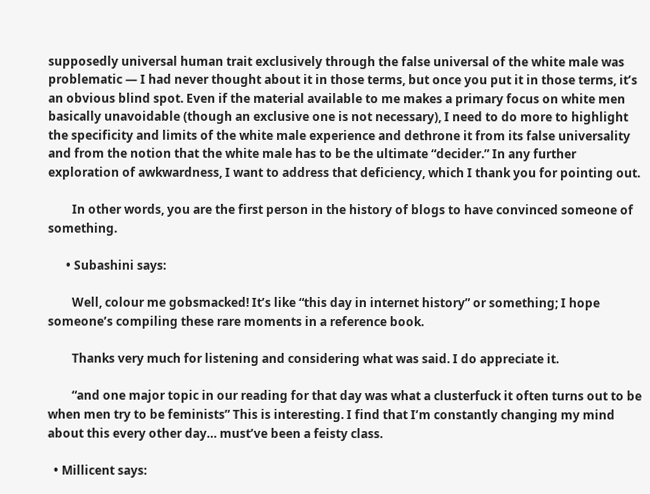supposedly universal human trait exclusively through the false universal of the white male was problematic — I had never thought about it in those terms, but once you put it in those terms, it’s an obvious blind spot. Even if the material available to me makes a primary focus on white men basically unavoidable (though an exclusive one is not necessary), I need to do more to highlight the specificity and limits of the white male experience and dethrone it from its false universality and from the notion that the white male has to be the ultimate “decider.” In any further exploration of awkwardness, I want to address that deficiency, which I thank you for pointing out.

        In other words, you are the first person in the history of blogs to have convinced someone of something.

      • Subashini says:

        Well, colour me gobsmacked! It’s like “this day in internet history” or something; I hope someone’s compiling these rare moments in a reference book.

        Thanks very much for listening and considering what was said. I do appreciate it.

        “and one major topic in our reading for that day was what a clusterfuck it often turns out to be when men try to be feminists” This is interesting. I find that I’m constantly changing my mind about this every other day… must’ve been a feisty class.

  • Millicent says: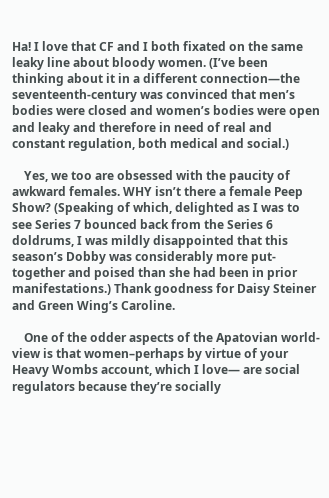Ha! I love that CF and I both fixated on the same leaky line about bloody women. (I’ve been thinking about it in a different connection—the seventeenth-century was convinced that men’s bodies were closed and women’s bodies were open and leaky and therefore in need of real and constant regulation, both medical and social.)

    Yes, we too are obsessed with the paucity of awkward females. WHY isn’t there a female Peep Show? (Speaking of which, delighted as I was to see Series 7 bounced back from the Series 6 doldrums, I was mildly disappointed that this season’s Dobby was considerably more put-together and poised than she had been in prior manifestations.) Thank goodness for Daisy Steiner and Green Wing’s Caroline.

    One of the odder aspects of the Apatovian world-view is that women–perhaps by virtue of your Heavy Wombs account, which I love— are social regulators because they’re socially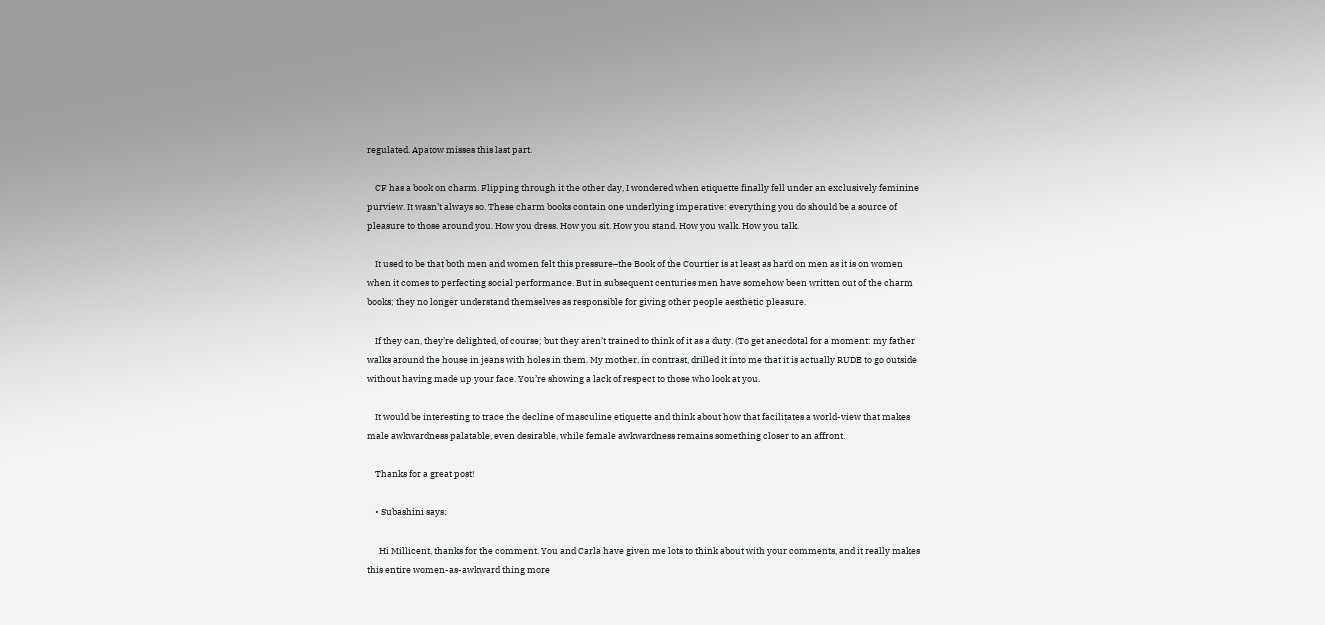regulated. Apatow misses this last part.

    CF has a book on charm. Flipping through it the other day, I wondered when etiquette finally fell under an exclusively feminine purview. It wasn’t always so. These charm books contain one underlying imperative: everything you do should be a source of pleasure to those around you. How you dress. How you sit. How you stand. How you walk. How you talk.

    It used to be that both men and women felt this pressure–the Book of the Courtier is at least as hard on men as it is on women when it comes to perfecting social performance. But in subsequent centuries men have somehow been written out of the charm books; they no longer understand themselves as responsible for giving other people aesthetic pleasure.

    If they can, they’re delighted, of course; but they aren’t trained to think of it as a duty. (To get anecdotal for a moment: my father walks around the house in jeans with holes in them. My mother, in contrast, drilled it into me that it is actually RUDE to go outside without having made up your face. You’re showing a lack of respect to those who look at you.

    It would be interesting to trace the decline of masculine etiquette and think about how that facilitates a world-view that makes male awkwardness palatable, even desirable, while female awkwardness remains something closer to an affront.

    Thanks for a great post!

    • Subashini says:

      Hi Millicent, thanks for the comment. You and Carla have given me lots to think about with your comments, and it really makes this entire women-as-awkward thing more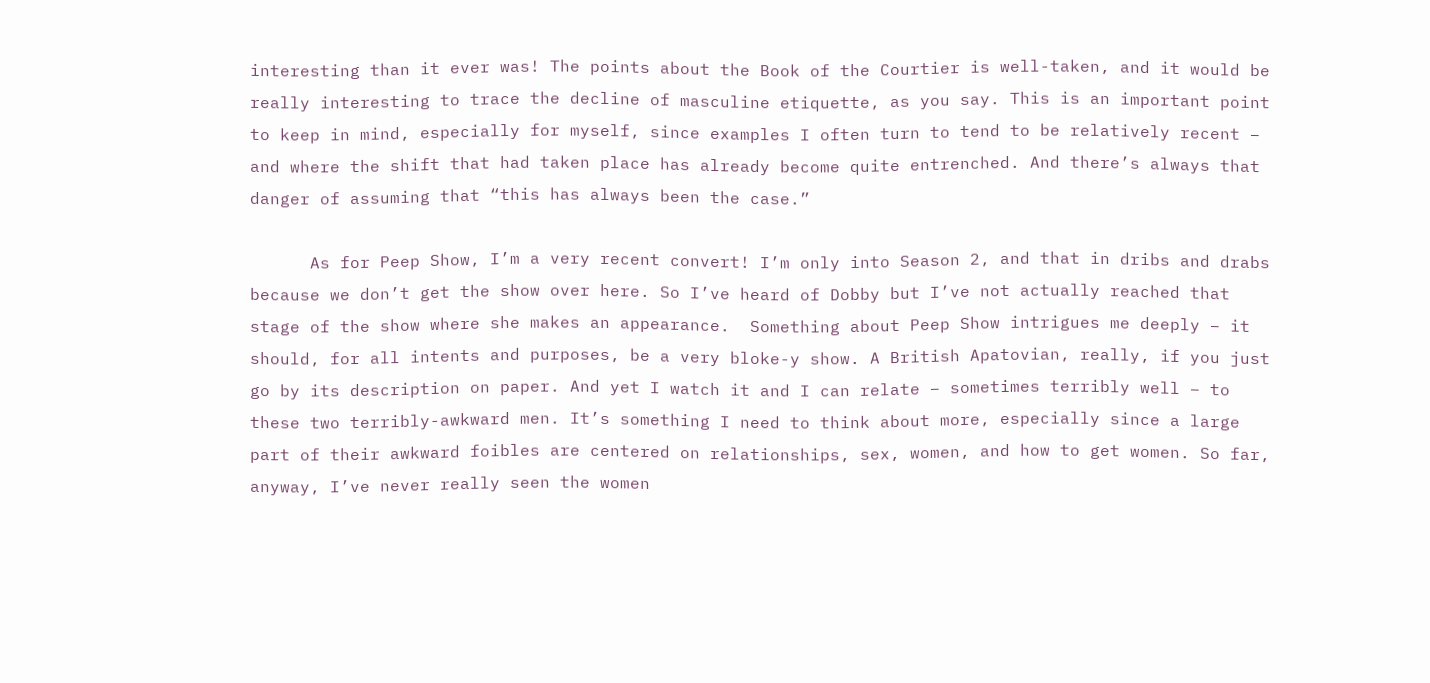interesting than it ever was! The points about the Book of the Courtier is well-taken, and it would be really interesting to trace the decline of masculine etiquette, as you say. This is an important point to keep in mind, especially for myself, since examples I often turn to tend to be relatively recent – and where the shift that had taken place has already become quite entrenched. And there’s always that danger of assuming that “this has always been the case.”

      As for Peep Show, I’m a very recent convert! I’m only into Season 2, and that in dribs and drabs because we don’t get the show over here. So I’ve heard of Dobby but I’ve not actually reached that stage of the show where she makes an appearance.  Something about Peep Show intrigues me deeply – it should, for all intents and purposes, be a very bloke-y show. A British Apatovian, really, if you just go by its description on paper. And yet I watch it and I can relate – sometimes terribly well – to these two terribly-awkward men. It’s something I need to think about more, especially since a large part of their awkward foibles are centered on relationships, sex, women, and how to get women. So far, anyway, I’ve never really seen the women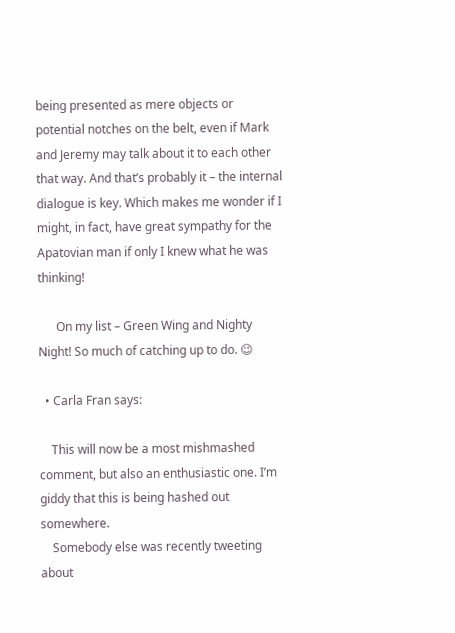being presented as mere objects or potential notches on the belt, even if Mark and Jeremy may talk about it to each other that way. And that’s probably it – the internal dialogue is key. Which makes me wonder if I might, in fact, have great sympathy for the Apatovian man if only I knew what he was thinking!

      On my list – Green Wing and Nighty Night! So much of catching up to do. 😉

  • Carla Fran says:

    This will now be a most mishmashed comment, but also an enthusiastic one. I’m giddy that this is being hashed out somewhere.
    Somebody else was recently tweeting about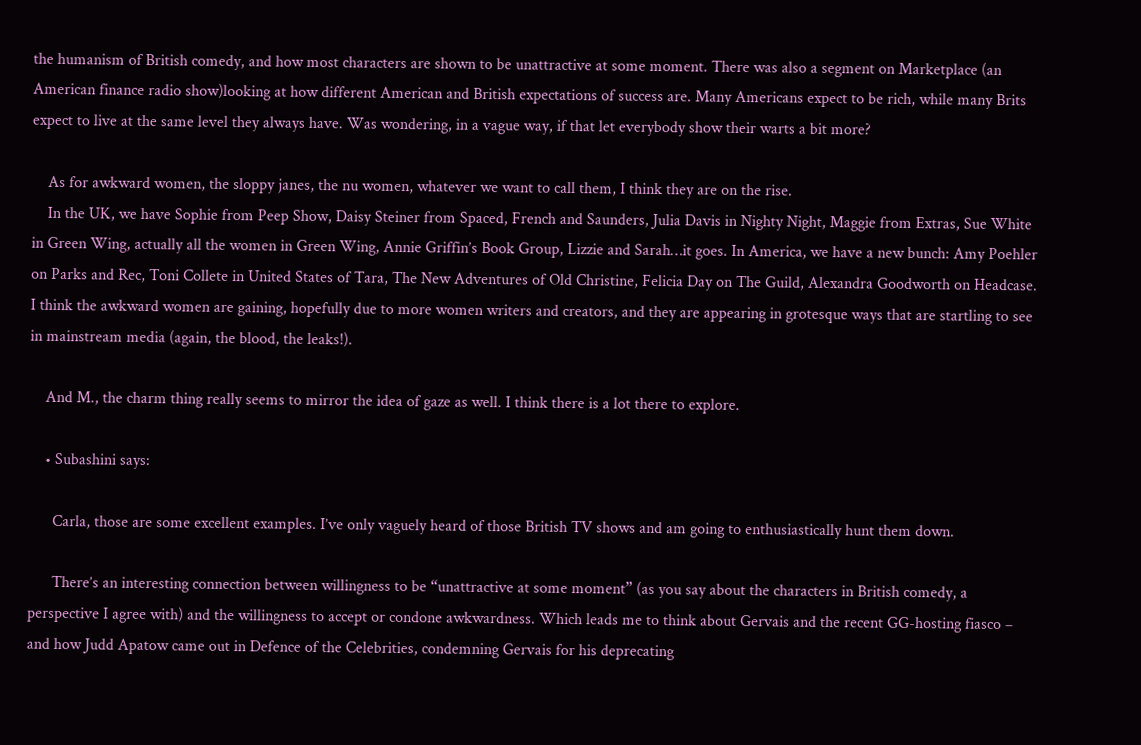the humanism of British comedy, and how most characters are shown to be unattractive at some moment. There was also a segment on Marketplace (an American finance radio show)looking at how different American and British expectations of success are. Many Americans expect to be rich, while many Brits expect to live at the same level they always have. Was wondering, in a vague way, if that let everybody show their warts a bit more?

    As for awkward women, the sloppy janes, the nu women, whatever we want to call them, I think they are on the rise.
    In the UK, we have Sophie from Peep Show, Daisy Steiner from Spaced, French and Saunders, Julia Davis in Nighty Night, Maggie from Extras, Sue White in Green Wing, actually all the women in Green Wing, Annie Griffin’s Book Group, Lizzie and Sarah…it goes. In America, we have a new bunch: Amy Poehler on Parks and Rec, Toni Collete in United States of Tara, The New Adventures of Old Christine, Felicia Day on The Guild, Alexandra Goodworth on Headcase. I think the awkward women are gaining, hopefully due to more women writers and creators, and they are appearing in grotesque ways that are startling to see in mainstream media (again, the blood, the leaks!).

    And M., the charm thing really seems to mirror the idea of gaze as well. I think there is a lot there to explore.

    • Subashini says:

      Carla, those are some excellent examples. I’ve only vaguely heard of those British TV shows and am going to enthusiastically hunt them down.

      There’s an interesting connection between willingness to be “unattractive at some moment” (as you say about the characters in British comedy, a perspective I agree with) and the willingness to accept or condone awkwardness. Which leads me to think about Gervais and the recent GG-hosting fiasco – and how Judd Apatow came out in Defence of the Celebrities, condemning Gervais for his deprecating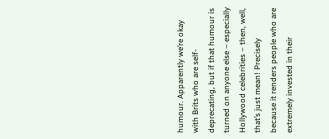humour. Apparently we’re okay with Brits who are self-deprecating, but if that humour is turned on anyone else – especially Hollywood celebrities – then, well, that’s just mean! Precisely because it renders people who are extremely invested in their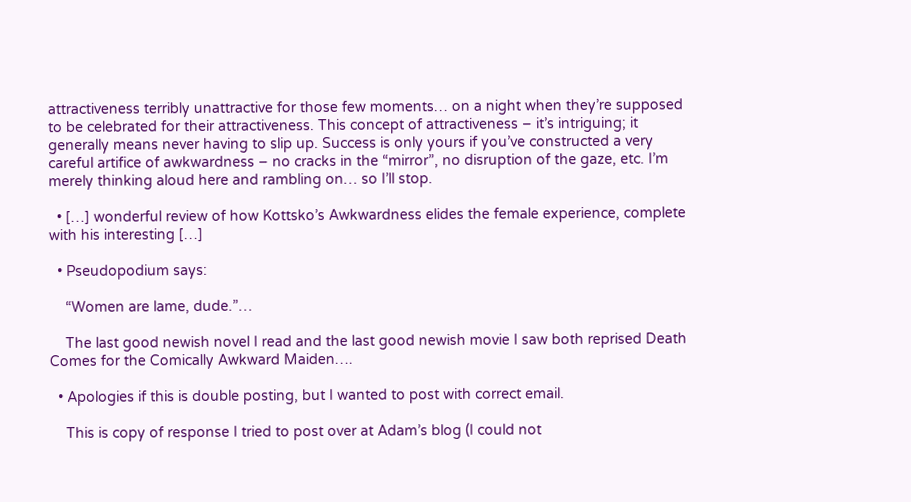attractiveness terribly unattractive for those few moments… on a night when they’re supposed to be celebrated for their attractiveness. This concept of attractiveness – it’s intriguing; it generally means never having to slip up. Success is only yours if you’ve constructed a very careful artifice of awkwardness – no cracks in the “mirror”, no disruption of the gaze, etc. I’m merely thinking aloud here and rambling on… so I’ll stop.

  • […] wonderful review of how Kottsko’s Awkwardness elides the female experience, complete with his interesting […]

  • Pseudopodium says:

    “Women are lame, dude.”…

    The last good newish novel I read and the last good newish movie I saw both reprised Death Comes for the Comically Awkward Maiden….

  • Apologies if this is double posting, but I wanted to post with correct email.

    This is copy of response I tried to post over at Adam’s blog (I could not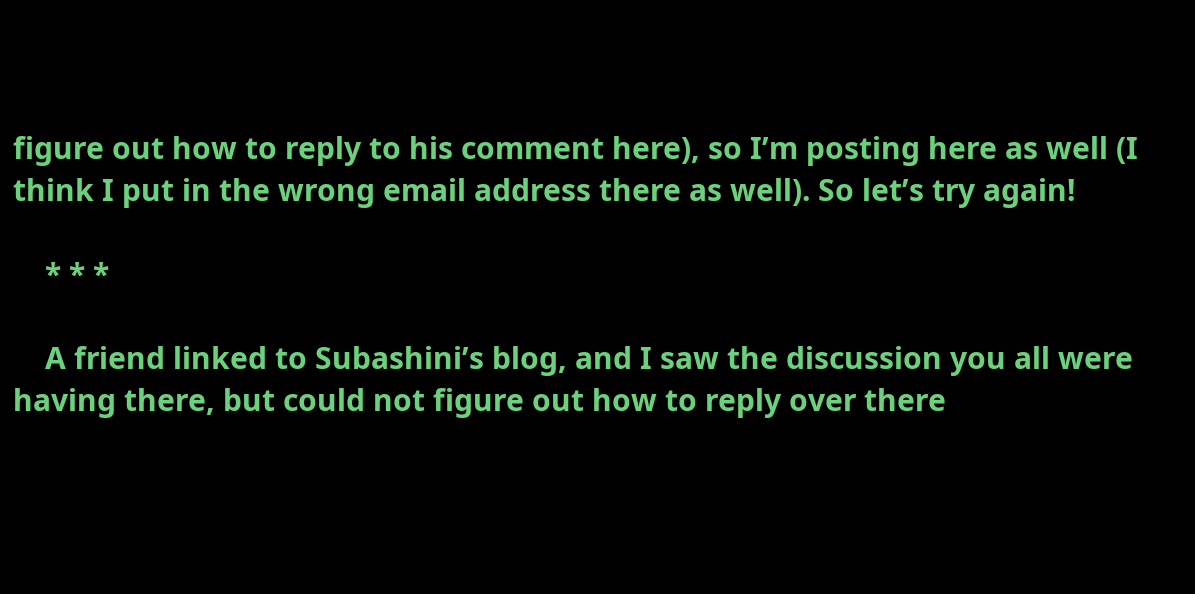figure out how to reply to his comment here), so I’m posting here as well (I think I put in the wrong email address there as well). So let’s try again!

    * * *

    A friend linked to Subashini’s blog, and I saw the discussion you all were having there, but could not figure out how to reply over there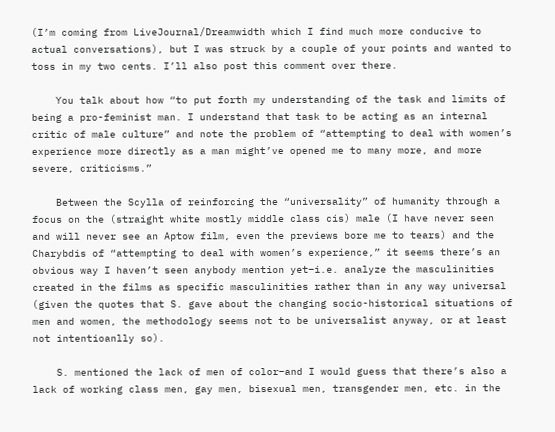(I’m coming from LiveJournal/Dreamwidth which I find much more conducive to actual conversations), but I was struck by a couple of your points and wanted to toss in my two cents. I’ll also post this comment over there.

    You talk about how “to put forth my understanding of the task and limits of being a pro-feminist man. I understand that task to be acting as an internal critic of male culture” and note the problem of “attempting to deal with women’s experience more directly as a man might’ve opened me to many more, and more severe, criticisms.”

    Between the Scylla of reinforcing the “universality” of humanity through a focus on the (straight white mostly middle class cis) male (I have never seen and will never see an Aptow film, even the previews bore me to tears) and the Charybdis of “attempting to deal with women’s experience,” it seems there’s an obvious way I haven’t seen anybody mention yet–i.e. analyze the masculinities created in the films as specific masculinities rather than in any way universal (given the quotes that S. gave about the changing socio-historical situations of men and women, the methodology seems not to be universalist anyway, or at least not intentioanlly so).

    S. mentioned the lack of men of color–and I would guess that there’s also a lack of working class men, gay men, bisexual men, transgender men, etc. in the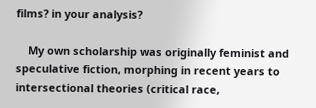films? in your analysis?

    My own scholarship was originally feminist and speculative fiction, morphing in recent years to intersectional theories (critical race,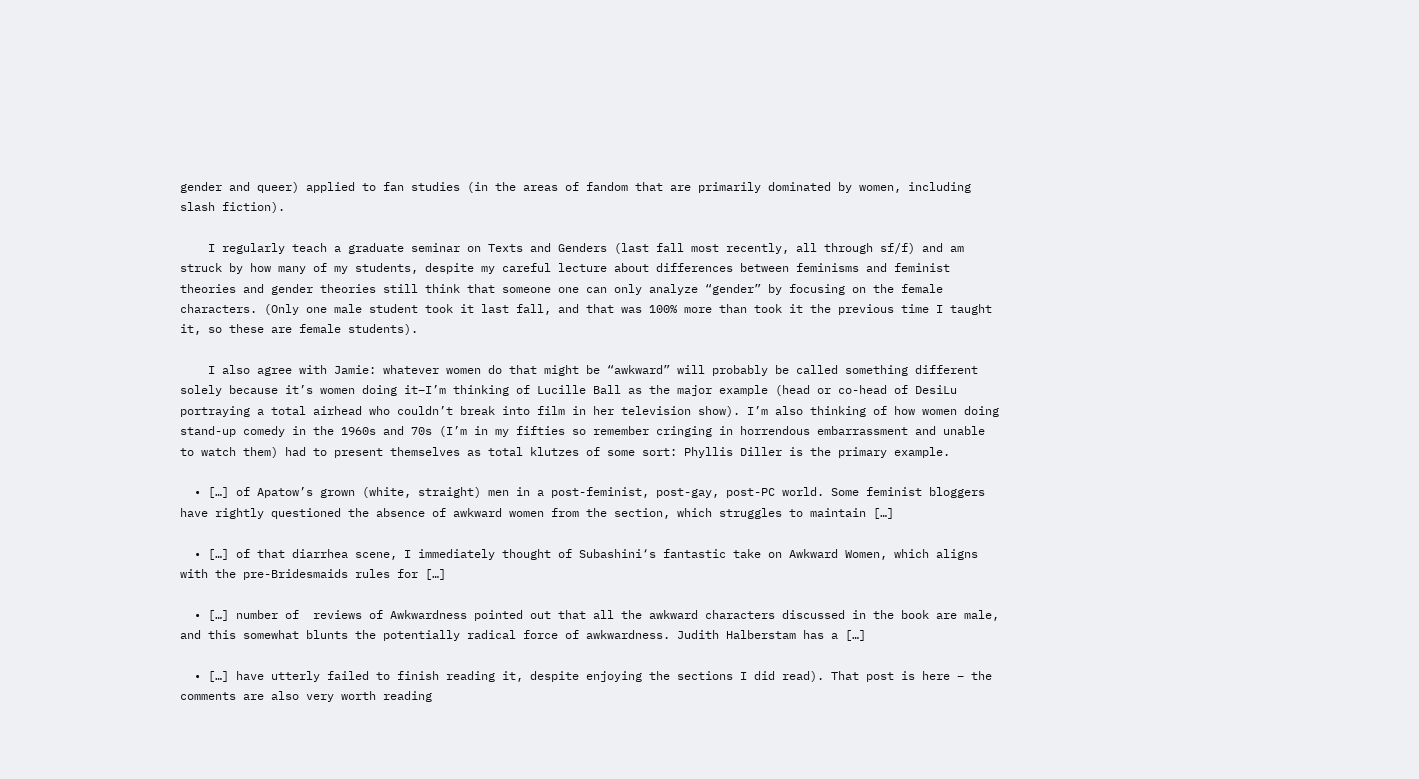gender and queer) applied to fan studies (in the areas of fandom that are primarily dominated by women, including slash fiction).

    I regularly teach a graduate seminar on Texts and Genders (last fall most recently, all through sf/f) and am struck by how many of my students, despite my careful lecture about differences between feminisms and feminist theories and gender theories still think that someone one can only analyze “gender” by focusing on the female characters. (Only one male student took it last fall, and that was 100% more than took it the previous time I taught it, so these are female students).

    I also agree with Jamie: whatever women do that might be “awkward” will probably be called something different solely because it’s women doing it–I’m thinking of Lucille Ball as the major example (head or co-head of DesiLu portraying a total airhead who couldn’t break into film in her television show). I’m also thinking of how women doing stand-up comedy in the 1960s and 70s (I’m in my fifties so remember cringing in horrendous embarrassment and unable to watch them) had to present themselves as total klutzes of some sort: Phyllis Diller is the primary example.

  • […] of Apatow’s grown (white, straight) men in a post-feminist, post-gay, post-PC world. Some feminist bloggers have rightly questioned the absence of awkward women from the section, which struggles to maintain […]

  • […] of that diarrhea scene, I immediately thought of Subashini‘s fantastic take on Awkward Women, which aligns with the pre-Bridesmaids rules for […]

  • […] number of  reviews of Awkwardness pointed out that all the awkward characters discussed in the book are male, and this somewhat blunts the potentially radical force of awkwardness. Judith Halberstam has a […]

  • […] have utterly failed to finish reading it, despite enjoying the sections I did read). That post is here – the comments are also very worth reading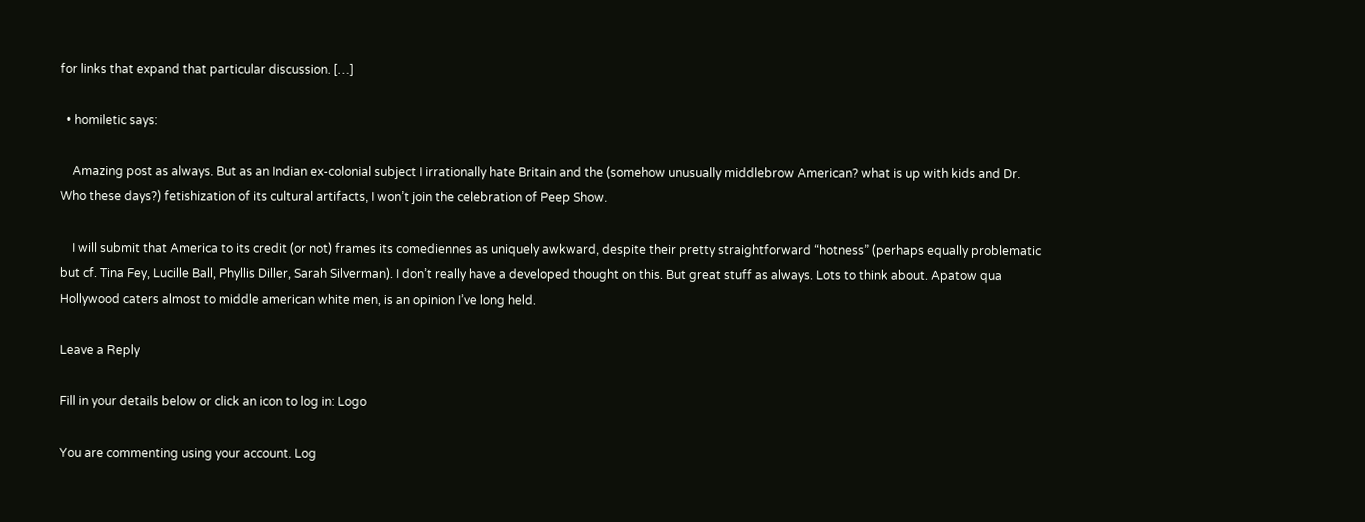for links that expand that particular discussion. […]

  • homiletic says:

    Amazing post as always. But as an Indian ex-colonial subject I irrationally hate Britain and the (somehow unusually middlebrow American? what is up with kids and Dr. Who these days?) fetishization of its cultural artifacts, I won’t join the celebration of Peep Show.

    I will submit that America to its credit (or not) frames its comediennes as uniquely awkward, despite their pretty straightforward “hotness” (perhaps equally problematic but cf. Tina Fey, Lucille Ball, Phyllis Diller, Sarah Silverman). I don’t really have a developed thought on this. But great stuff as always. Lots to think about. Apatow qua Hollywood caters almost to middle american white men, is an opinion I’ve long held.

Leave a Reply

Fill in your details below or click an icon to log in: Logo

You are commenting using your account. Log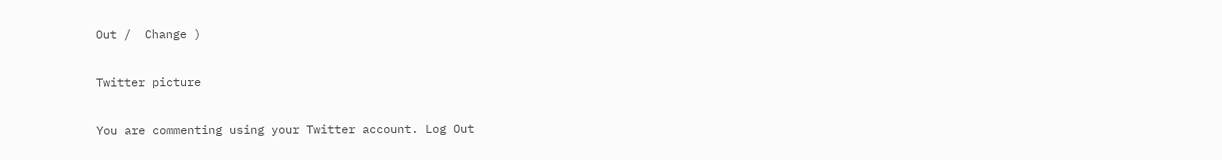Out /  Change )

Twitter picture

You are commenting using your Twitter account. Log Out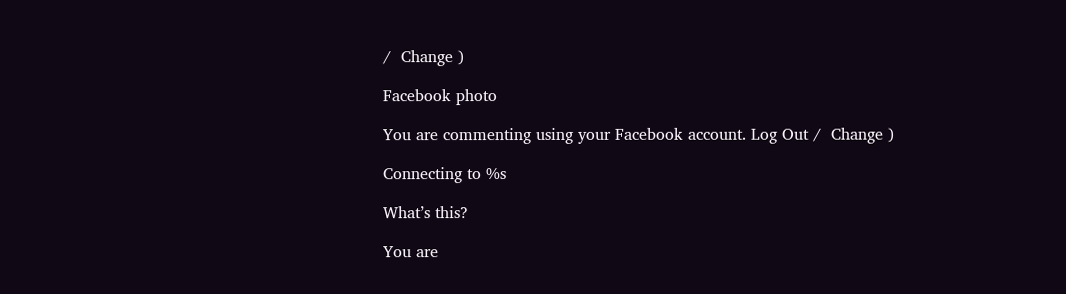/  Change )

Facebook photo

You are commenting using your Facebook account. Log Out /  Change )

Connecting to %s

What’s this?

You are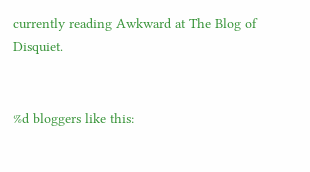currently reading Awkward at The Blog of Disquiet.


%d bloggers like this: